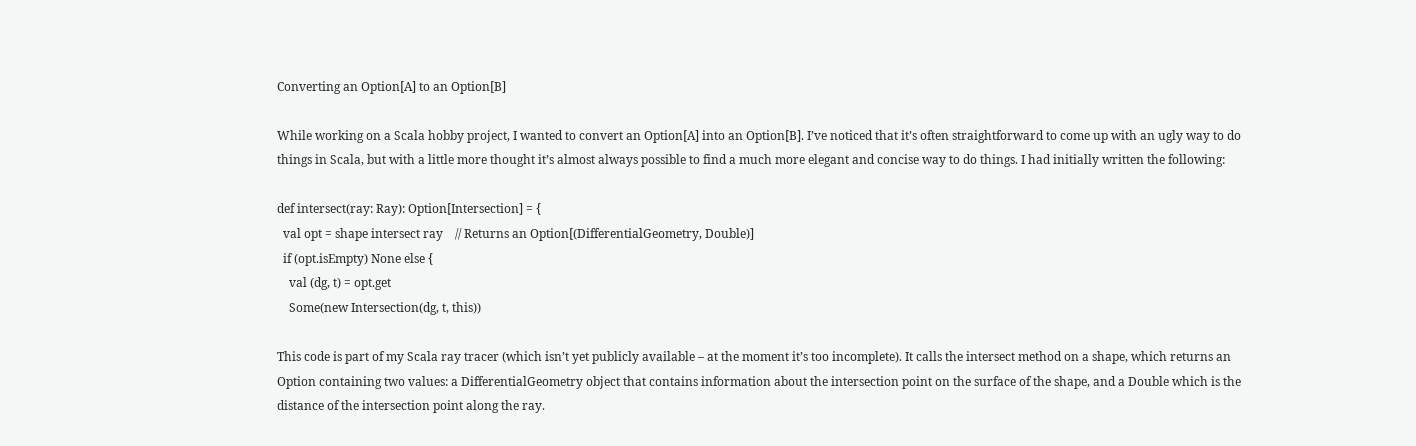Converting an Option[A] to an Option[B]

While working on a Scala hobby project, I wanted to convert an Option[A] into an Option[B]. I’ve noticed that it’s often straightforward to come up with an ugly way to do things in Scala, but with a little more thought it’s almost always possible to find a much more elegant and concise way to do things. I had initially written the following:

def intersect(ray: Ray): Option[Intersection] = {
  val opt = shape intersect ray    // Returns an Option[(DifferentialGeometry, Double)]
  if (opt.isEmpty) None else {
    val (dg, t) = opt.get
    Some(new Intersection(dg, t, this))

This code is part of my Scala ray tracer (which isn’t yet publicly available – at the moment it’s too incomplete). It calls the intersect method on a shape, which returns an Option containing two values: a DifferentialGeometry object that contains information about the intersection point on the surface of the shape, and a Double which is the distance of the intersection point along the ray.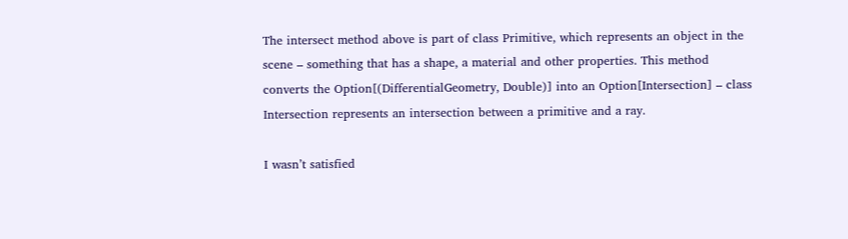The intersect method above is part of class Primitive, which represents an object in the scene – something that has a shape, a material and other properties. This method converts the Option[(DifferentialGeometry, Double)] into an Option[Intersection] – class Intersection represents an intersection between a primitive and a ray.

I wasn’t satisfied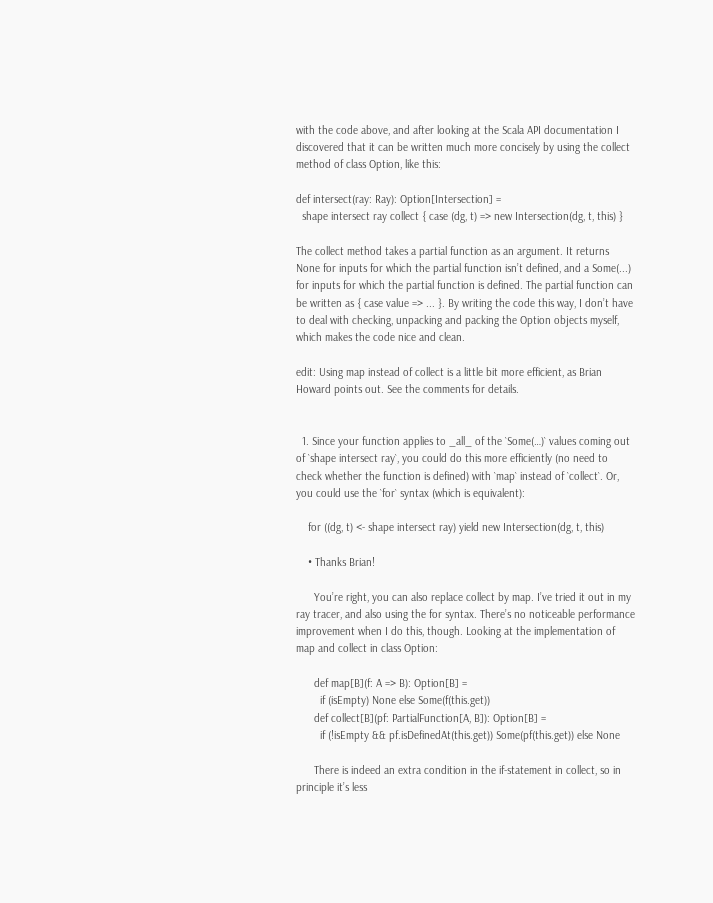with the code above, and after looking at the Scala API documentation I discovered that it can be written much more concisely by using the collect method of class Option, like this:

def intersect(ray: Ray): Option[Intersection] =
  shape intersect ray collect { case (dg, t) => new Intersection(dg, t, this) }

The collect method takes a partial function as an argument. It returns None for inputs for which the partial function isn’t defined, and a Some(...) for inputs for which the partial function is defined. The partial function can be written as { case value => ... }. By writing the code this way, I don’t have to deal with checking, unpacking and packing the Option objects myself, which makes the code nice and clean.

edit: Using map instead of collect is a little bit more efficient, as Brian Howard points out. See the comments for details.


  1. Since your function applies to _all_ of the `Some(…)` values coming out of `shape intersect ray`, you could do this more efficiently (no need to check whether the function is defined) with `map` instead of `collect`. Or, you could use the `for` syntax (which is equivalent):

    for ((dg, t) <- shape intersect ray) yield new Intersection(dg, t, this)

    • Thanks Brian!

      You’re right, you can also replace collect by map. I’ve tried it out in my ray tracer, and also using the for syntax. There’s no noticeable performance improvement when I do this, though. Looking at the implementation of map and collect in class Option:

      def map[B](f: A => B): Option[B] =
        if (isEmpty) None else Some(f(this.get))
      def collect[B](pf: PartialFunction[A, B]): Option[B] =
        if (!isEmpty && pf.isDefinedAt(this.get)) Some(pf(this.get)) else None

      There is indeed an extra condition in the if-statement in collect, so in principle it’s less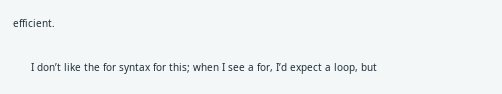efficient.

      I don’t like the for syntax for this; when I see a for, I’d expect a loop, but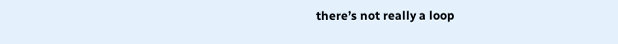there’s not really a loop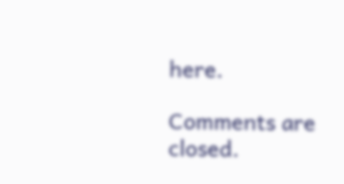here.

Comments are closed.